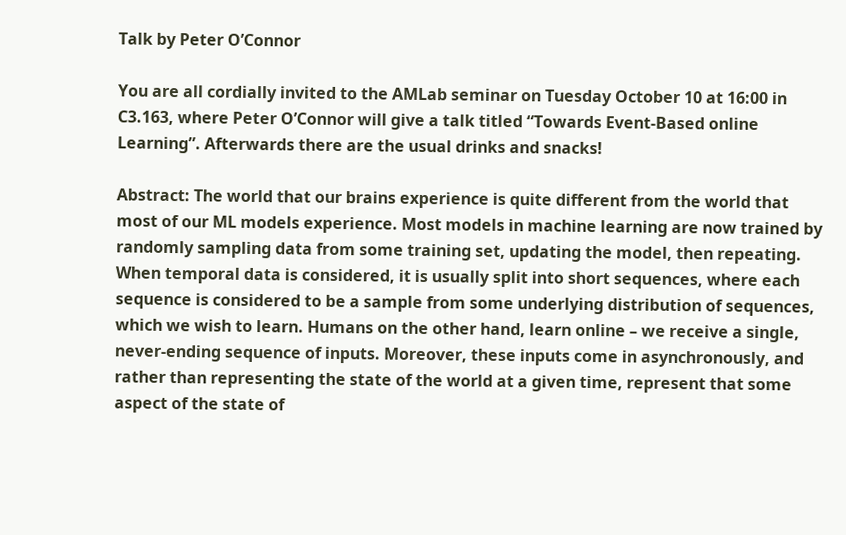Talk by Peter O’Connor

You are all cordially invited to the AMLab seminar on Tuesday October 10 at 16:00 in C3.163, where Peter O’Connor will give a talk titled “Towards Event-Based online Learning”. Afterwards there are the usual drinks and snacks!

Abstract: The world that our brains experience is quite different from the world that most of our ML models experience. Most models in machine learning are now trained by randomly sampling data from some training set, updating the model, then repeating. When temporal data is considered, it is usually split into short sequences, where each sequence is considered to be a sample from some underlying distribution of sequences, which we wish to learn. Humans on the other hand, learn online – we receive a single, never-ending sequence of inputs. Moreover, these inputs come in asynchronously, and rather than representing the state of the world at a given time, represent that some aspect of the state of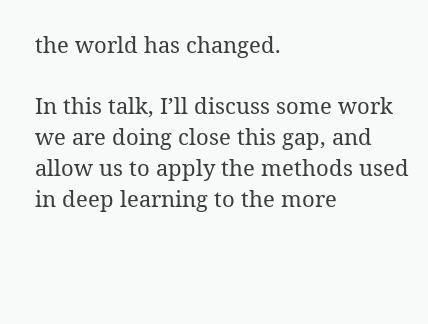the world has changed.

In this talk, I’ll discuss some work we are doing close this gap, and allow us to apply the methods used in deep learning to the more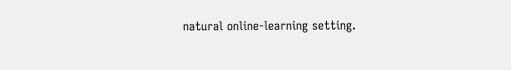natural online-learning setting.